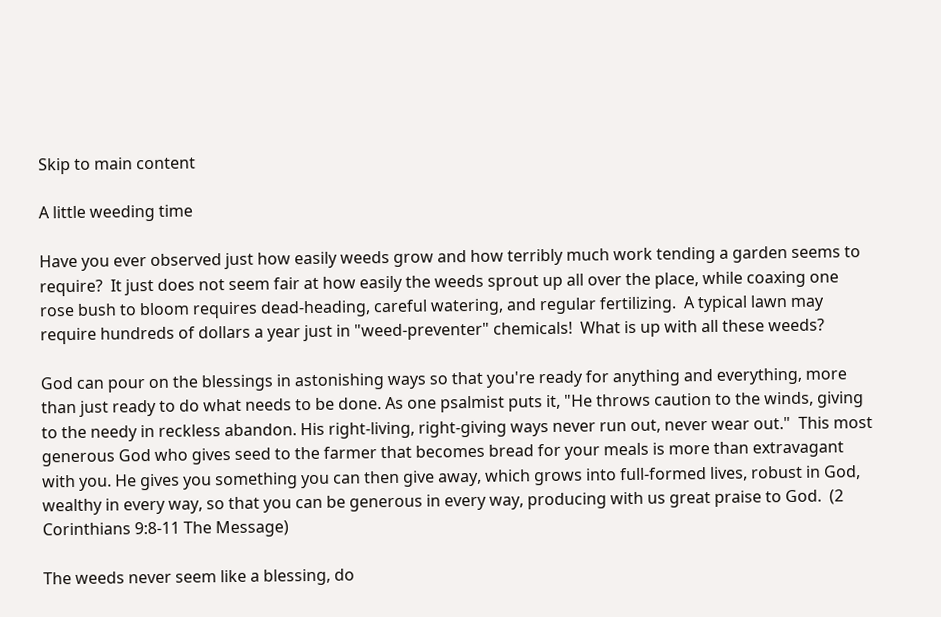Skip to main content

A little weeding time

Have you ever observed just how easily weeds grow and how terribly much work tending a garden seems to require?  It just does not seem fair at how easily the weeds sprout up all over the place, while coaxing one rose bush to bloom requires dead-heading, careful watering, and regular fertilizing.  A typical lawn may require hundreds of dollars a year just in "weed-preventer" chemicals!  What is up with all these weeds?

God can pour on the blessings in astonishing ways so that you're ready for anything and everything, more than just ready to do what needs to be done. As one psalmist puts it, "He throws caution to the winds, giving to the needy in reckless abandon. His right-living, right-giving ways never run out, never wear out."  This most generous God who gives seed to the farmer that becomes bread for your meals is more than extravagant with you. He gives you something you can then give away, which grows into full-formed lives, robust in God, wealthy in every way, so that you can be generous in every way, producing with us great praise to God.  (2 Corinthians 9:8-11 The Message)

The weeds never seem like a blessing, do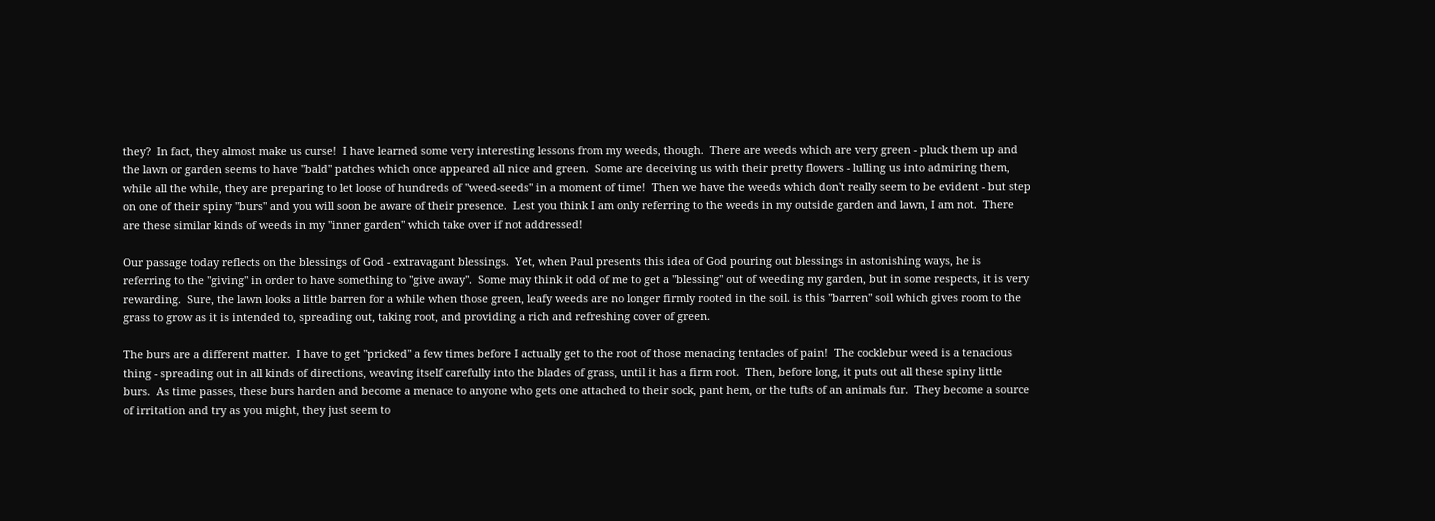they?  In fact, they almost make us curse!  I have learned some very interesting lessons from my weeds, though.  There are weeds which are very green - pluck them up and the lawn or garden seems to have "bald" patches which once appeared all nice and green.  Some are deceiving us with their pretty flowers - lulling us into admiring them, while all the while, they are preparing to let loose of hundreds of "weed-seeds" in a moment of time!  Then we have the weeds which don't really seem to be evident - but step on one of their spiny "burs" and you will soon be aware of their presence.  Lest you think I am only referring to the weeds in my outside garden and lawn, I am not.  There are these similar kinds of weeds in my "inner garden" which take over if not addressed!

Our passage today reflects on the blessings of God - extravagant blessings.  Yet, when Paul presents this idea of God pouring out blessings in astonishing ways, he is referring to the "giving" in order to have something to "give away".  Some may think it odd of me to get a "blessing" out of weeding my garden, but in some respects, it is very rewarding.  Sure, the lawn looks a little barren for a while when those green, leafy weeds are no longer firmly rooted in the soil. is this "barren" soil which gives room to the grass to grow as it is intended to, spreading out, taking root, and providing a rich and refreshing cover of green.

The burs are a different matter.  I have to get "pricked" a few times before I actually get to the root of those menacing tentacles of pain!  The cocklebur weed is a tenacious thing - spreading out in all kinds of directions, weaving itself carefully into the blades of grass, until it has a firm root.  Then, before long, it puts out all these spiny little burs.  As time passes, these burs harden and become a menace to anyone who gets one attached to their sock, pant hem, or the tufts of an animals fur.  They become a source of irritation and try as you might, they just seem to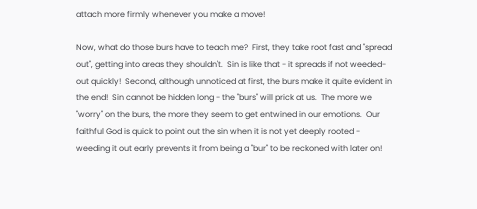attach more firmly whenever you make a move!

Now, what do those burs have to teach me?  First, they take root fast and "spread out", getting into areas they shouldn't.  Sin is like that - it spreads if not weeded-out quickly!  Second, although unnoticed at first, the burs make it quite evident in the end!  Sin cannot be hidden long - the "burs" will prick at us.  The more we "worry" on the burs, the more they seem to get entwined in our emotions.  Our faithful God is quick to point out the sin when it is not yet deeply rooted - weeding it out early prevents it from being a "bur" to be reckoned with later on!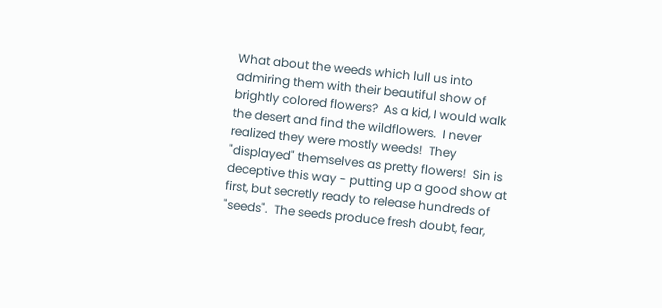What about the weeds which lull us into admiring them with their beautiful show of brightly colored flowers?  As a kid, I would walk the desert and find the wildflowers.  I never realized they were mostly weeds!  They "displayed" themselves as pretty flowers!  Sin is deceptive this way - putting up a good show at first, but secretly ready to release hundreds of "seeds".  The seeds produce fresh doubt, fear,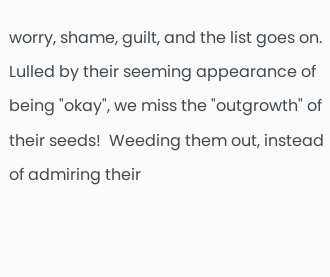worry, shame, guilt, and the list goes on.  Lulled by their seeming appearance of being "okay", we miss the "outgrowth" of their seeds!  Weeding them out, instead of admiring their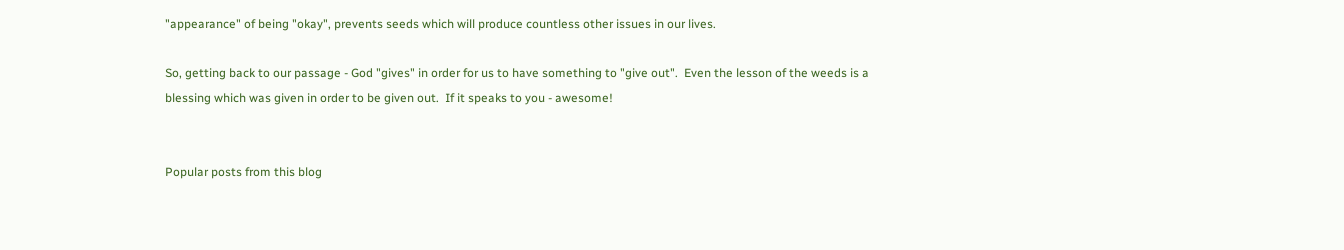"appearance" of being "okay", prevents seeds which will produce countless other issues in our lives.

So, getting back to our passage - God "gives" in order for us to have something to "give out".  Even the lesson of the weeds is a blessing which was given in order to be given out.  If it speaks to you - awesome!


Popular posts from this blog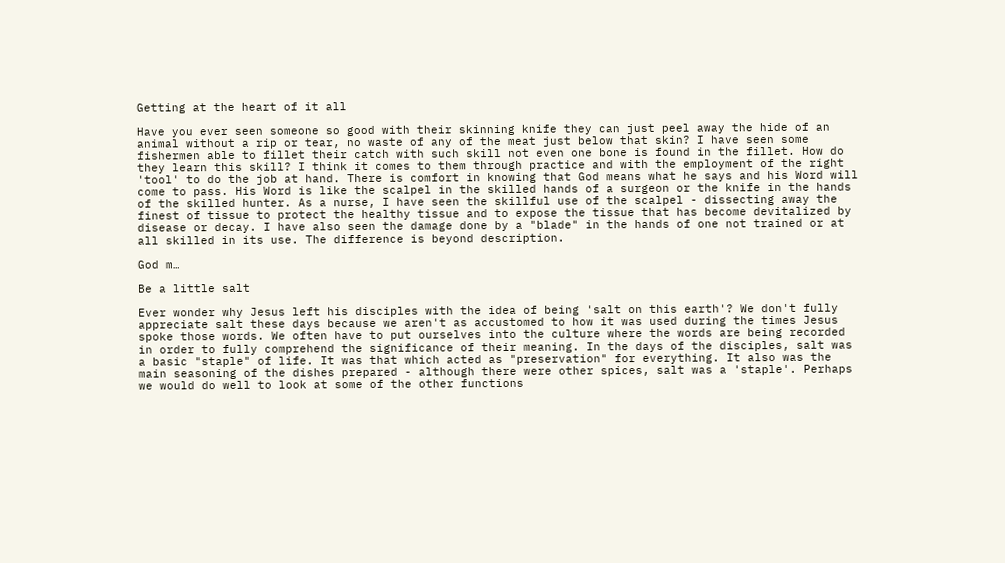Getting at the heart of it all

Have you ever seen someone so good with their skinning knife they can just peel away the hide of an animal without a rip or tear, no waste of any of the meat just below that skin? I have seen some fishermen able to fillet their catch with such skill not even one bone is found in the fillet. How do they learn this skill? I think it comes to them through practice and with the employment of the right 'tool' to do the job at hand. There is comfort in knowing that God means what he says and his Word will come to pass. His Word is like the scalpel in the skilled hands of a surgeon or the knife in the hands of the skilled hunter. As a nurse, I have seen the skillful use of the scalpel - dissecting away the finest of tissue to protect the healthy tissue and to expose the tissue that has become devitalized by disease or decay. I have also seen the damage done by a "blade" in the hands of one not trained or at all skilled in its use. The difference is beyond description.

God m…

Be a little salt

Ever wonder why Jesus left his disciples with the idea of being 'salt on this earth'? We don't fully appreciate salt these days because we aren't as accustomed to how it was used during the times Jesus spoke those words. We often have to put ourselves into the culture where the words are being recorded in order to fully comprehend the significance of their meaning. In the days of the disciples, salt was a basic "staple" of life. It was that which acted as "preservation" for everything. It also was the main seasoning of the dishes prepared - although there were other spices, salt was a 'staple'. Perhaps we would do well to look at some of the other functions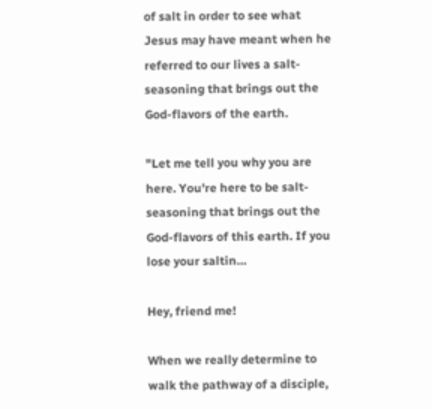of salt in order to see what Jesus may have meant when he referred to our lives a salt-seasoning that brings out the God-flavors of the earth.

"Let me tell you why you are here. You're here to be salt-seasoning that brings out the God-flavors of this earth. If you lose your saltin…

Hey, friend me!

When we really determine to walk the pathway of a disciple,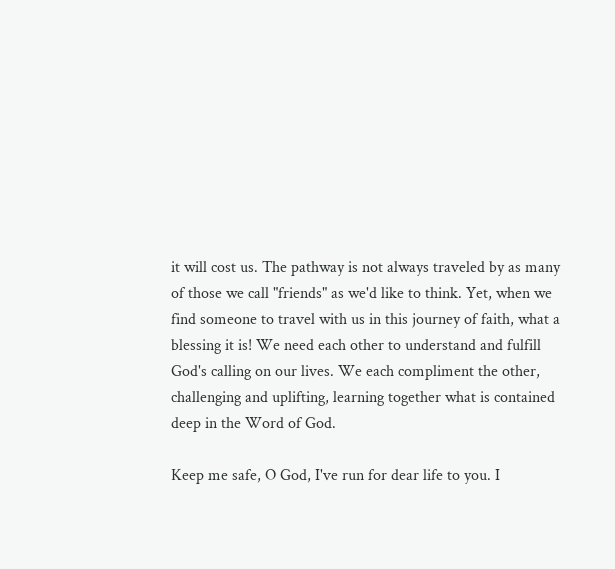it will cost us. The pathway is not always traveled by as many of those we call "friends" as we'd like to think. Yet, when we find someone to travel with us in this journey of faith, what a blessing it is! We need each other to understand and fulfill God's calling on our lives. We each compliment the other, challenging and uplifting, learning together what is contained deep in the Word of God.

Keep me safe, O God, I've run for dear life to you. I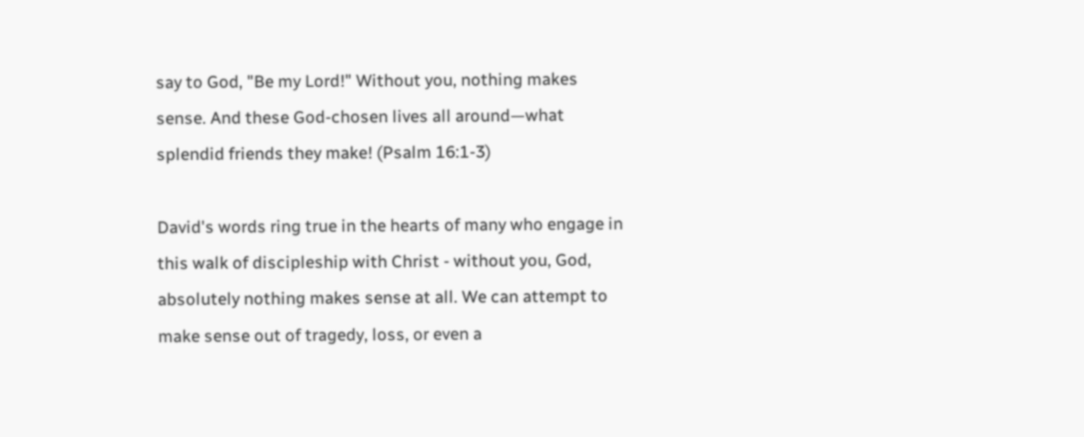say to God, "Be my Lord!" Without you, nothing makes sense. And these God-chosen lives all around—what splendid friends they make! (Psalm 16:1-3)

David's words ring true in the hearts of many who engage in this walk of discipleship with Christ - without you, God, absolutely nothing makes sense at all. We can attempt to make sense out of tragedy, loss, or even a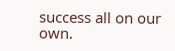success all on our own.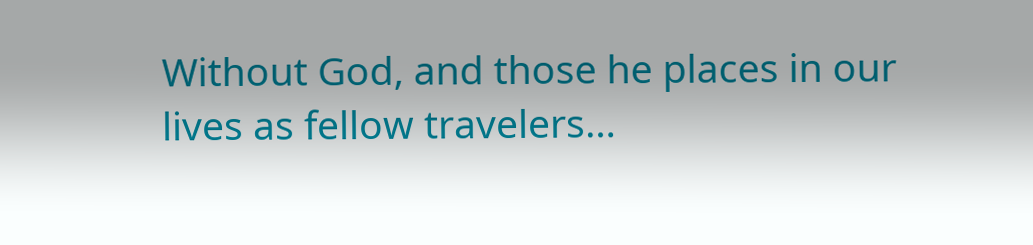Without God, and those he places in our lives as fellow travelers…